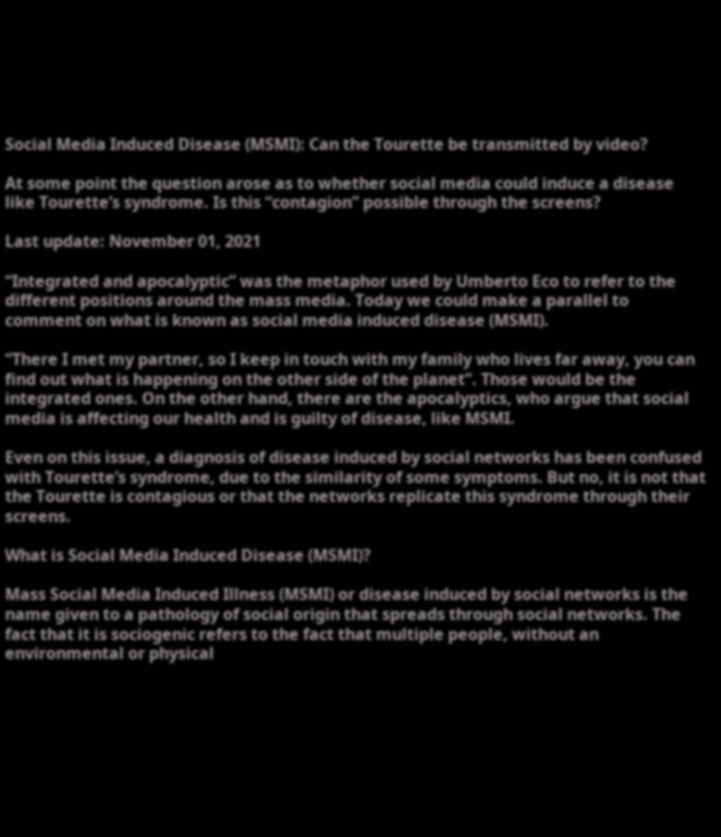Social Media Induced Disease (MSMI): Can the Tourette be transmitted by video?

At some point the question arose as to whether social media could induce a disease like Tourette’s syndrome. Is this “contagion” possible through the screens?

Last update: November 01, 2021

“Integrated and apocalyptic” was the metaphor used by Umberto Eco to refer to the different positions around the mass media. Today we could make a parallel to comment on what is known as social media induced disease (MSMI).

“There I met my partner, so I keep in touch with my family who lives far away, you can find out what is happening on the other side of the planet”. Those would be the integrated ones. On the other hand, there are the apocalyptics, who argue that social media is affecting our health and is guilty of disease, like MSMI.

Even on this issue, a diagnosis of disease induced by social networks has been confused with Tourette’s syndrome, due to the similarity of some symptoms. But no, it is not that the Tourette is contagious or that the networks replicate this syndrome through their screens.

What is Social Media Induced Disease (MSMI)?

Mass Social Media Induced Illness (MSMI) or disease induced by social networks is the name given to a pathology of social origin that spreads through social networks. The fact that it is sociogenic refers to the fact that multiple people, without an environmental or physical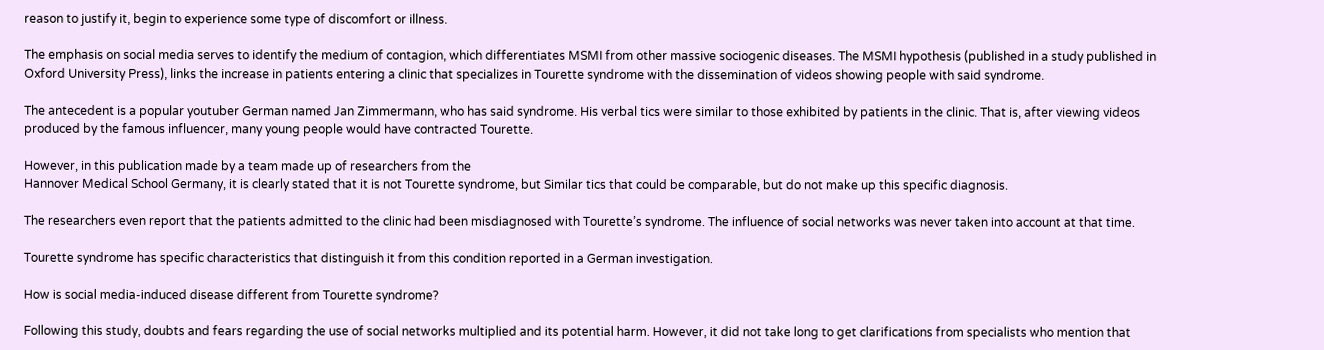reason to justify it, begin to experience some type of discomfort or illness.

The emphasis on social media serves to identify the medium of contagion, which differentiates MSMI from other massive sociogenic diseases. The MSMI hypothesis (published in a study published in Oxford University Press), links the increase in patients entering a clinic that specializes in Tourette syndrome with the dissemination of videos showing people with said syndrome.

The antecedent is a popular youtuber German named Jan Zimmermann, who has said syndrome. His verbal tics were similar to those exhibited by patients in the clinic. That is, after viewing videos produced by the famous influencer, many young people would have contracted Tourette.

However, in this publication made by a team made up of researchers from the
Hannover Medical School Germany, it is clearly stated that it is not Tourette syndrome, but Similar tics that could be comparable, but do not make up this specific diagnosis.

The researchers even report that the patients admitted to the clinic had been misdiagnosed with Tourette’s syndrome. The influence of social networks was never taken into account at that time.

Tourette syndrome has specific characteristics that distinguish it from this condition reported in a German investigation.

How is social media-induced disease different from Tourette syndrome?

Following this study, doubts and fears regarding the use of social networks multiplied and its potential harm. However, it did not take long to get clarifications from specialists who mention that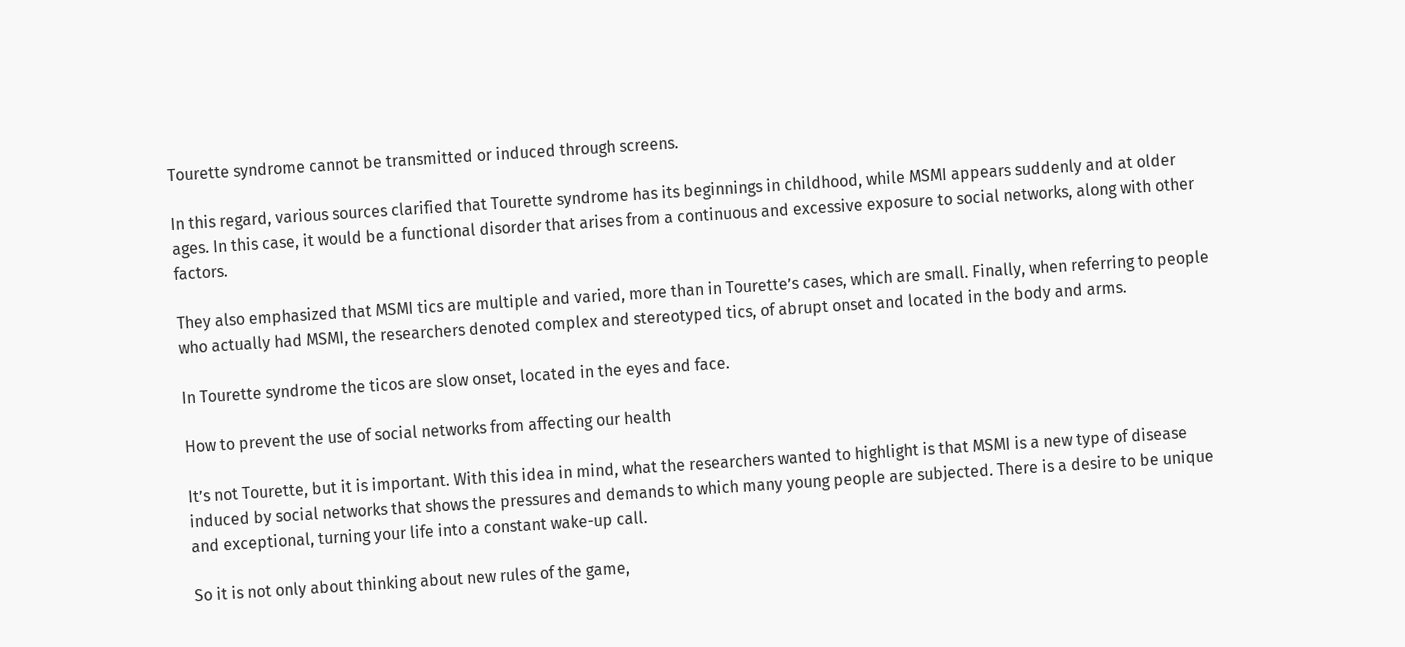Tourette syndrome cannot be transmitted or induced through screens.

In this regard, various sources clarified that Tourette syndrome has its beginnings in childhood, while MSMI appears suddenly and at older ages. In this case, it would be a functional disorder that arises from a continuous and excessive exposure to social networks, along with other factors.

They also emphasized that MSMI tics are multiple and varied, more than in Tourette’s cases, which are small. Finally, when referring to people who actually had MSMI, the researchers denoted complex and stereotyped tics, of abrupt onset and located in the body and arms.

In Tourette syndrome the ticos are slow onset, located in the eyes and face.

How to prevent the use of social networks from affecting our health

It’s not Tourette, but it is important. With this idea in mind, what the researchers wanted to highlight is that MSMI is a new type of disease induced by social networks that shows the pressures and demands to which many young people are subjected. There is a desire to be unique and exceptional, turning your life into a constant wake-up call.

So it is not only about thinking about new rules of the game,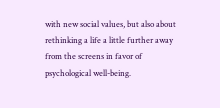with new social values, but also about rethinking a life a little further away from the screens in favor of psychological well-being.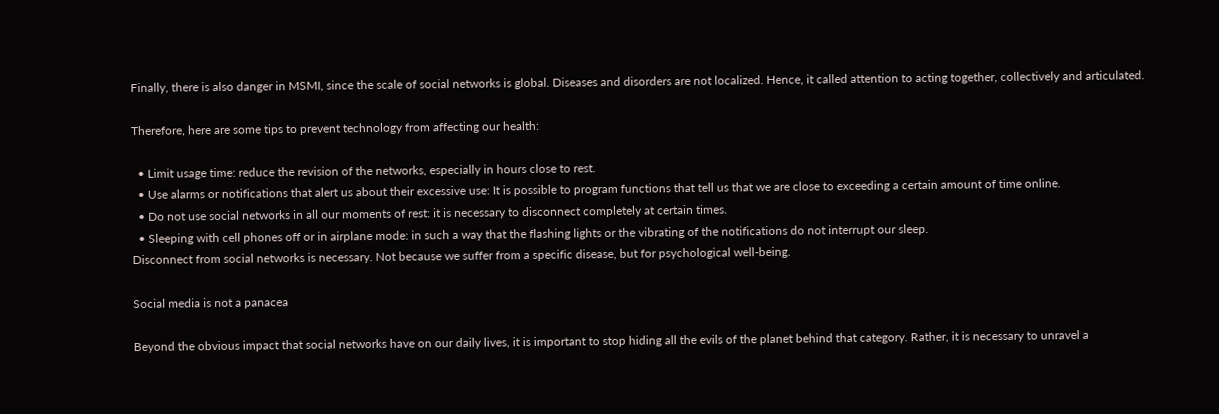Finally, there is also danger in MSMI, since the scale of social networks is global. Diseases and disorders are not localized. Hence, it called attention to acting together, collectively and articulated.

Therefore, here are some tips to prevent technology from affecting our health:

  • Limit usage time: reduce the revision of the networks, especially in hours close to rest.
  • Use alarms or notifications that alert us about their excessive use: It is possible to program functions that tell us that we are close to exceeding a certain amount of time online.
  • Do not use social networks in all our moments of rest: it is necessary to disconnect completely at certain times.
  • Sleeping with cell phones off or in airplane mode: in such a way that the flashing lights or the vibrating of the notifications do not interrupt our sleep.
Disconnect from social networks is necessary. Not because we suffer from a specific disease, but for psychological well-being.

Social media is not a panacea

Beyond the obvious impact that social networks have on our daily lives, it is important to stop hiding all the evils of the planet behind that category. Rather, it is necessary to unravel a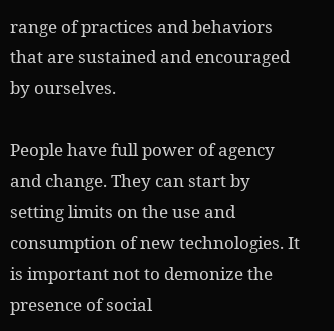range of practices and behaviors that are sustained and encouraged by ourselves.

People have full power of agency and change. They can start by setting limits on the use and consumption of new technologies. It is important not to demonize the presence of social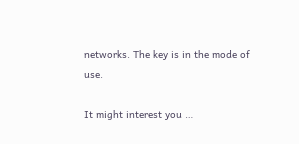networks. The key is in the mode of use.

It might interest you …